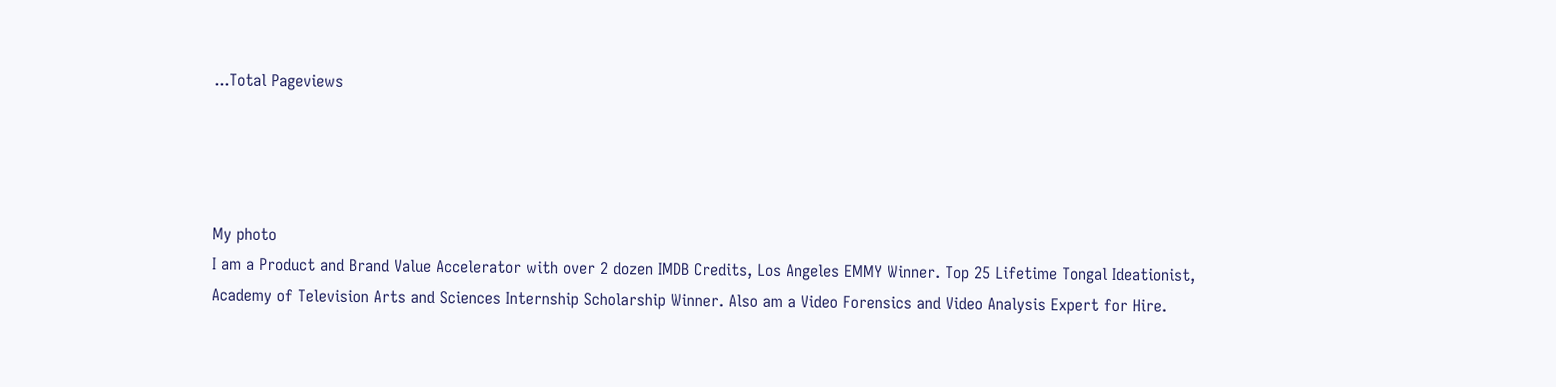...Total Pageviews




My photo
I am a Product and Brand Value Accelerator with over 2 dozen IMDB Credits, Los Angeles EMMY Winner. Top 25 Lifetime Tongal Ideationist, Academy of Television Arts and Sciences Internship Scholarship Winner. Also am a Video Forensics and Video Analysis Expert for Hire.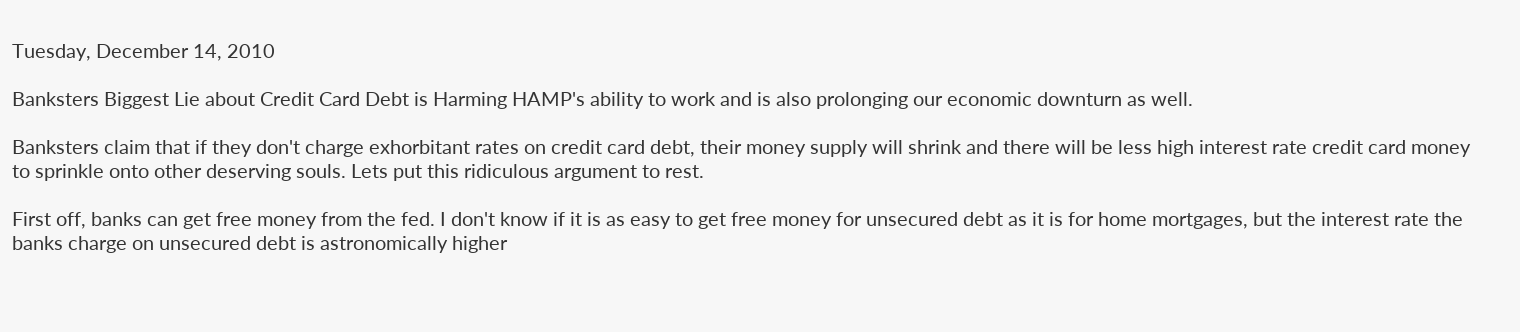Tuesday, December 14, 2010

Banksters Biggest Lie about Credit Card Debt is Harming HAMP's ability to work and is also prolonging our economic downturn as well.

Banksters claim that if they don't charge exhorbitant rates on credit card debt, their money supply will shrink and there will be less high interest rate credit card money to sprinkle onto other deserving souls. Lets put this ridiculous argument to rest.

First off, banks can get free money from the fed. I don't know if it is as easy to get free money for unsecured debt as it is for home mortgages, but the interest rate the banks charge on unsecured debt is astronomically higher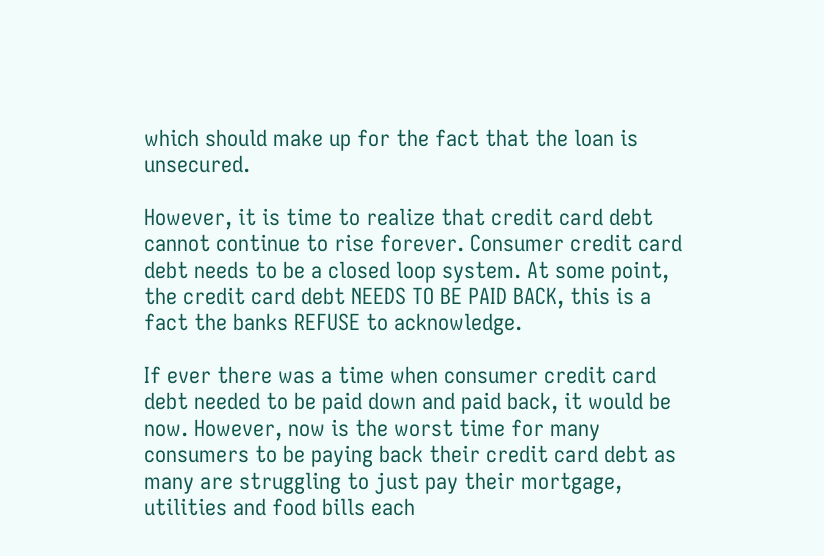which should make up for the fact that the loan is unsecured.

However, it is time to realize that credit card debt cannot continue to rise forever. Consumer credit card debt needs to be a closed loop system. At some point, the credit card debt NEEDS TO BE PAID BACK, this is a fact the banks REFUSE to acknowledge.

If ever there was a time when consumer credit card debt needed to be paid down and paid back, it would be now. However, now is the worst time for many consumers to be paying back their credit card debt as many are struggling to just pay their mortgage, utilities and food bills each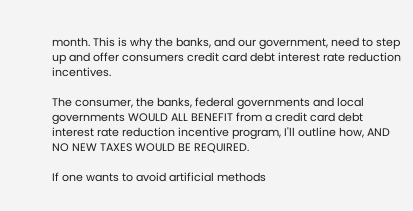month. This is why the banks, and our government, need to step up and offer consumers credit card debt interest rate reduction incentives.

The consumer, the banks, federal governments and local governments WOULD ALL BENEFIT from a credit card debt interest rate reduction incentive program, I'll outline how, AND NO NEW TAXES WOULD BE REQUIRED.

If one wants to avoid artificial methods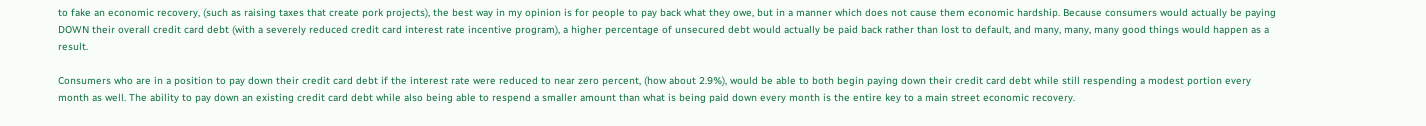to fake an economic recovery, (such as raising taxes that create pork projects), the best way in my opinion is for people to pay back what they owe, but in a manner which does not cause them economic hardship. Because consumers would actually be paying DOWN their overall credit card debt (with a severely reduced credit card interest rate incentive program), a higher percentage of unsecured debt would actually be paid back rather than lost to default, and many, many, many good things would happen as a result.

Consumers who are in a position to pay down their credit card debt if the interest rate were reduced to near zero percent, (how about 2.9%), would be able to both begin paying down their credit card debt while still respending a modest portion every month as well. The ability to pay down an existing credit card debt while also being able to respend a smaller amount than what is being paid down every month is the entire key to a main street economic recovery.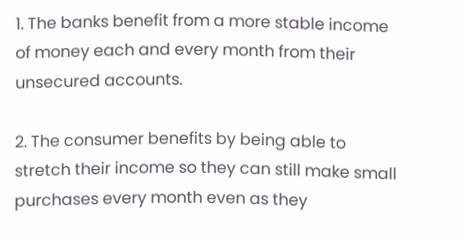1. The banks benefit from a more stable income of money each and every month from their unsecured accounts.

2. The consumer benefits by being able to stretch their income so they can still make small purchases every month even as they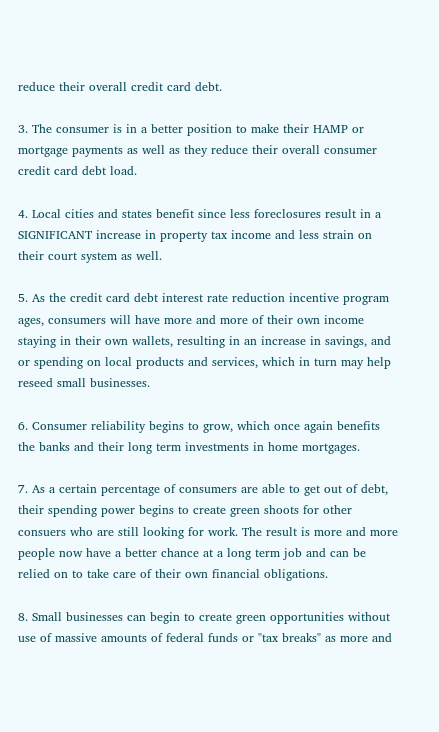reduce their overall credit card debt.

3. The consumer is in a better position to make their HAMP or mortgage payments as well as they reduce their overall consumer credit card debt load.

4. Local cities and states benefit since less foreclosures result in a SIGNIFICANT increase in property tax income and less strain on their court system as well.

5. As the credit card debt interest rate reduction incentive program ages, consumers will have more and more of their own income staying in their own wallets, resulting in an increase in savings, and or spending on local products and services, which in turn may help reseed small businesses.

6. Consumer reliability begins to grow, which once again benefits the banks and their long term investments in home mortgages.

7. As a certain percentage of consumers are able to get out of debt, their spending power begins to create green shoots for other consuers who are still looking for work. The result is more and more people now have a better chance at a long term job and can be relied on to take care of their own financial obligations.

8. Small businesses can begin to create green opportunities without use of massive amounts of federal funds or "tax breaks" as more and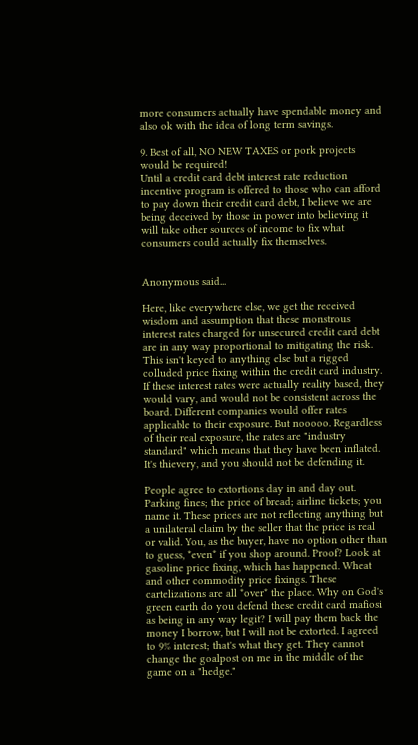more consumers actually have spendable money and also ok with the idea of long term savings.

9. Best of all, NO NEW TAXES or pork projects would be required!
Until a credit card debt interest rate reduction incentive program is offered to those who can afford to pay down their credit card debt, I believe we are being deceived by those in power into believing it will take other sources of income to fix what consumers could actually fix themselves.


Anonymous said...

Here, like everywhere else, we get the received wisdom and assumption that these monstrous interest rates charged for unsecured credit card debt are in any way proportional to mitigating the risk. This isn't keyed to anything else but a rigged colluded price fixing within the credit card industry. If these interest rates were actually reality based, they would vary, and would not be consistent across the board. Different companies would offer rates applicable to their exposure. But nooooo. Regardless of their real exposure, the rates are "industry standard" which means that they have been inflated. It's thievery, and you should not be defending it.

People agree to extortions day in and day out. Parking fines; the price of bread; airline tickets; you name it. These prices are not reflecting anything but a unilateral claim by the seller that the price is real or valid. You, as the buyer, have no option other than to guess, *even* if you shop around. Proof? Look at gasoline price fixing, which has happened. Wheat and other commodity price fixings. These cartelizations are all *over* the place. Why on God's green earth do you defend these credit card mafiosi as being in any way legit? I will pay them back the money I borrow, but I will not be extorted. I agreed to 9% interest; that's what they get. They cannot change the goalpost on me in the middle of the game on a "hedge."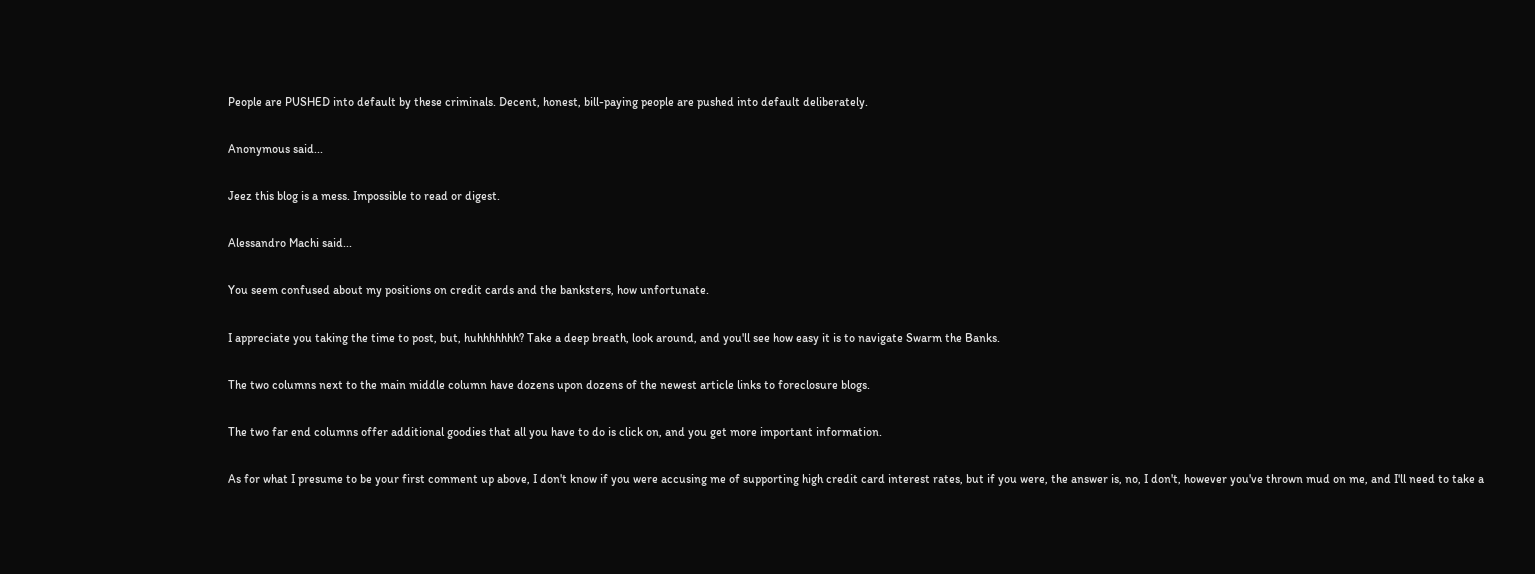People are PUSHED into default by these criminals. Decent, honest, bill-paying people are pushed into default deliberately.

Anonymous said...

Jeez this blog is a mess. Impossible to read or digest.

Alessandro Machi said...

You seem confused about my positions on credit cards and the banksters, how unfortunate.

I appreciate you taking the time to post, but, huhhhhhhh? Take a deep breath, look around, and you'll see how easy it is to navigate Swarm the Banks.

The two columns next to the main middle column have dozens upon dozens of the newest article links to foreclosure blogs.

The two far end columns offer additional goodies that all you have to do is click on, and you get more important information.

As for what I presume to be your first comment up above, I don't know if you were accusing me of supporting high credit card interest rates, but if you were, the answer is, no, I don't, however you've thrown mud on me, and I'll need to take a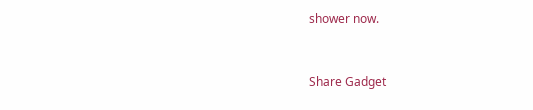shower now.


Share Gadget